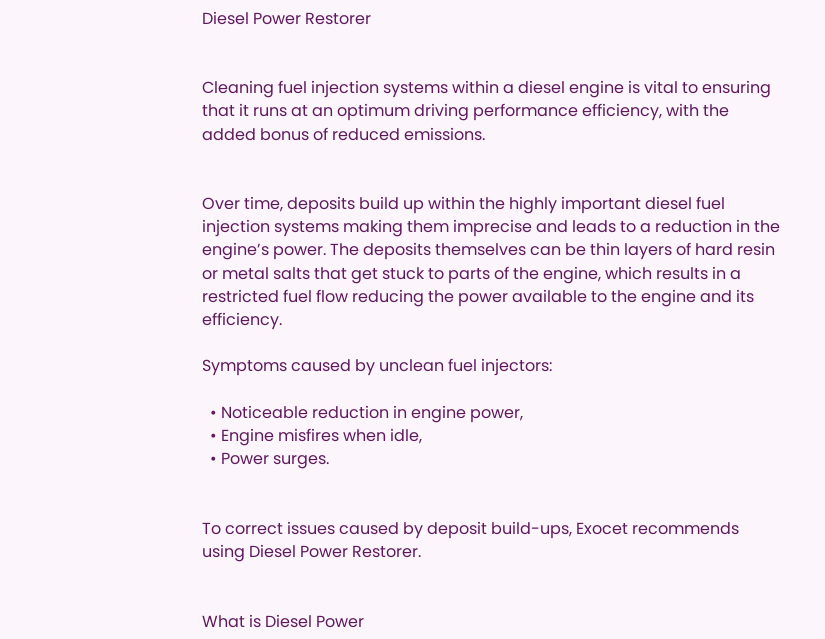Diesel Power Restorer


Cleaning fuel injection systems within a diesel engine is vital to ensuring that it runs at an optimum driving performance efficiency, with the added bonus of reduced emissions.


Over time, deposits build up within the highly important diesel fuel injection systems making them imprecise and leads to a reduction in the engine’s power. The deposits themselves can be thin layers of hard resin or metal salts that get stuck to parts of the engine, which results in a restricted fuel flow reducing the power available to the engine and its efficiency.

Symptoms caused by unclean fuel injectors:

  • Noticeable reduction in engine power,
  • Engine misfires when idle,
  • Power surges.


To correct issues caused by deposit build-ups, Exocet recommends using Diesel Power Restorer.


What is Diesel Power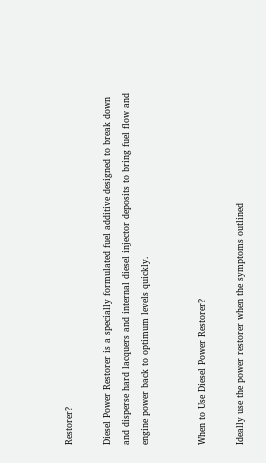Restorer?

Diesel Power Restorer is a specially formulated fuel additive designed to break down and disperse hard lacquers and internal diesel injector deposits to bring fuel flow and engine power back to optimum levels quickly.


When to Use Diesel Power Restorer?

Ideally use the power restorer when the symptoms outlined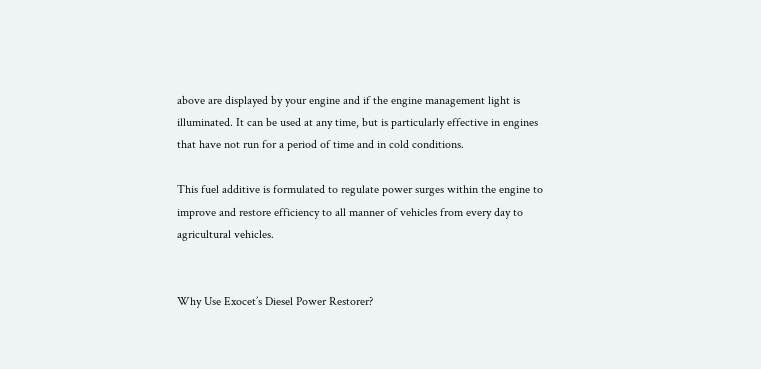above are displayed by your engine and if the engine management light is illuminated. It can be used at any time, but is particularly effective in engines that have not run for a period of time and in cold conditions.

This fuel additive is formulated to regulate power surges within the engine to improve and restore efficiency to all manner of vehicles from every day to agricultural vehicles.


Why Use Exocet’s Diesel Power Restorer?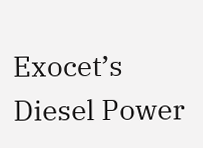Exocet’s Diesel Power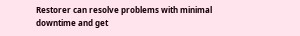Restorer can resolve problems with minimal downtime and get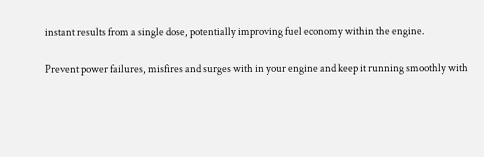instant results from a single dose, potentially improving fuel economy within the engine.

Prevent power failures, misfires and surges with in your engine and keep it running smoothly with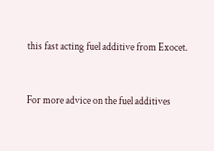this fast acting fuel additive from Exocet.


For more advice on the fuel additives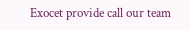Exocet provide call our team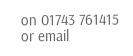on 01743 761415 or email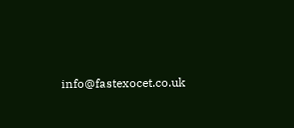info@fastexocet.co.uk